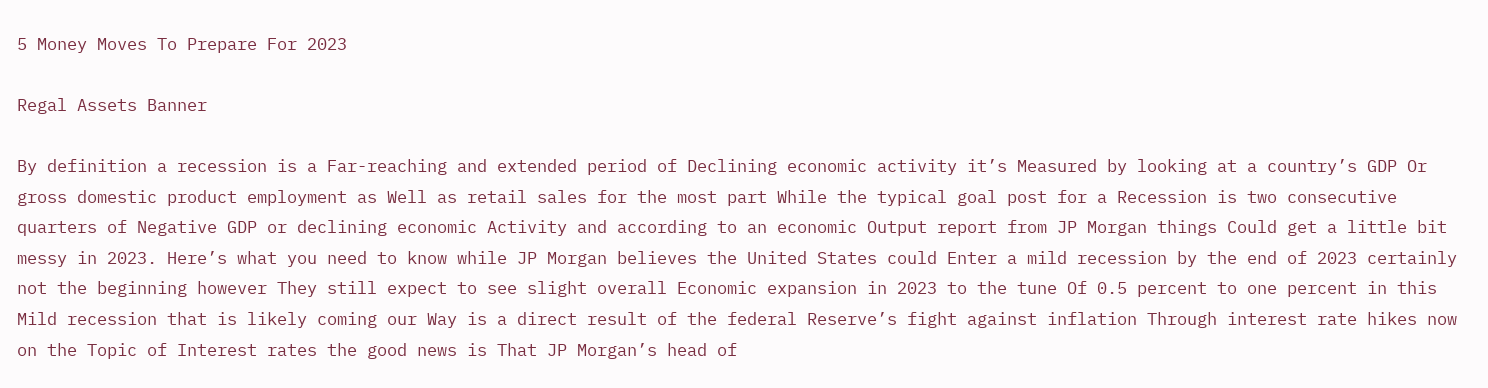5 Money Moves To Prepare For 2023

Regal Assets Banner

By definition a recession is a Far-reaching and extended period of Declining economic activity it’s Measured by looking at a country’s GDP Or gross domestic product employment as Well as retail sales for the most part While the typical goal post for a Recession is two consecutive quarters of Negative GDP or declining economic Activity and according to an economic Output report from JP Morgan things Could get a little bit messy in 2023. Here’s what you need to know while JP Morgan believes the United States could Enter a mild recession by the end of 2023 certainly not the beginning however They still expect to see slight overall Economic expansion in 2023 to the tune Of 0.5 percent to one percent in this Mild recession that is likely coming our Way is a direct result of the federal Reserve’s fight against inflation Through interest rate hikes now on the Topic of Interest rates the good news is That JP Morgan’s head of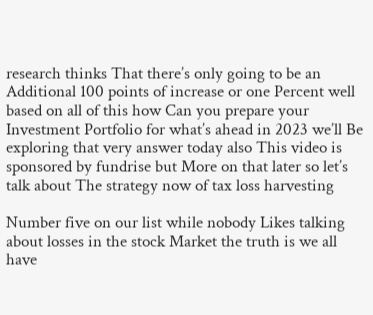research thinks That there’s only going to be an Additional 100 points of increase or one Percent well based on all of this how Can you prepare your Investment Portfolio for what’s ahead in 2023 we’ll Be exploring that very answer today also This video is sponsored by fundrise but More on that later so let’s talk about The strategy now of tax loss harvesting

Number five on our list while nobody Likes talking about losses in the stock Market the truth is we all have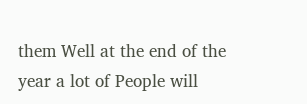them Well at the end of the year a lot of People will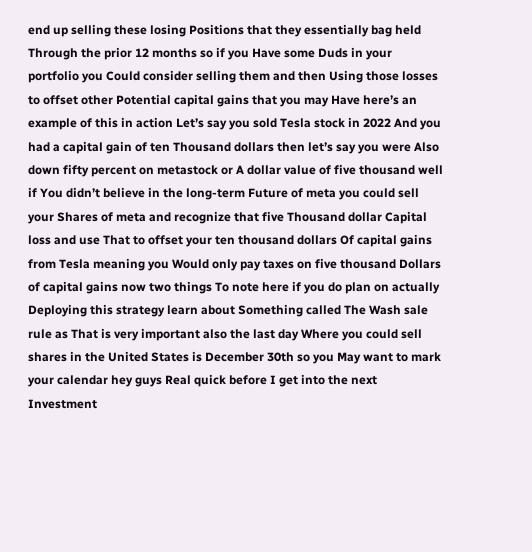end up selling these losing Positions that they essentially bag held Through the prior 12 months so if you Have some Duds in your portfolio you Could consider selling them and then Using those losses to offset other Potential capital gains that you may Have here’s an example of this in action Let’s say you sold Tesla stock in 2022 And you had a capital gain of ten Thousand dollars then let’s say you were Also down fifty percent on metastock or A dollar value of five thousand well if You didn’t believe in the long-term Future of meta you could sell your Shares of meta and recognize that five Thousand dollar Capital loss and use That to offset your ten thousand dollars Of capital gains from Tesla meaning you Would only pay taxes on five thousand Dollars of capital gains now two things To note here if you do plan on actually Deploying this strategy learn about Something called The Wash sale rule as That is very important also the last day Where you could sell shares in the United States is December 30th so you May want to mark your calendar hey guys Real quick before I get into the next Investment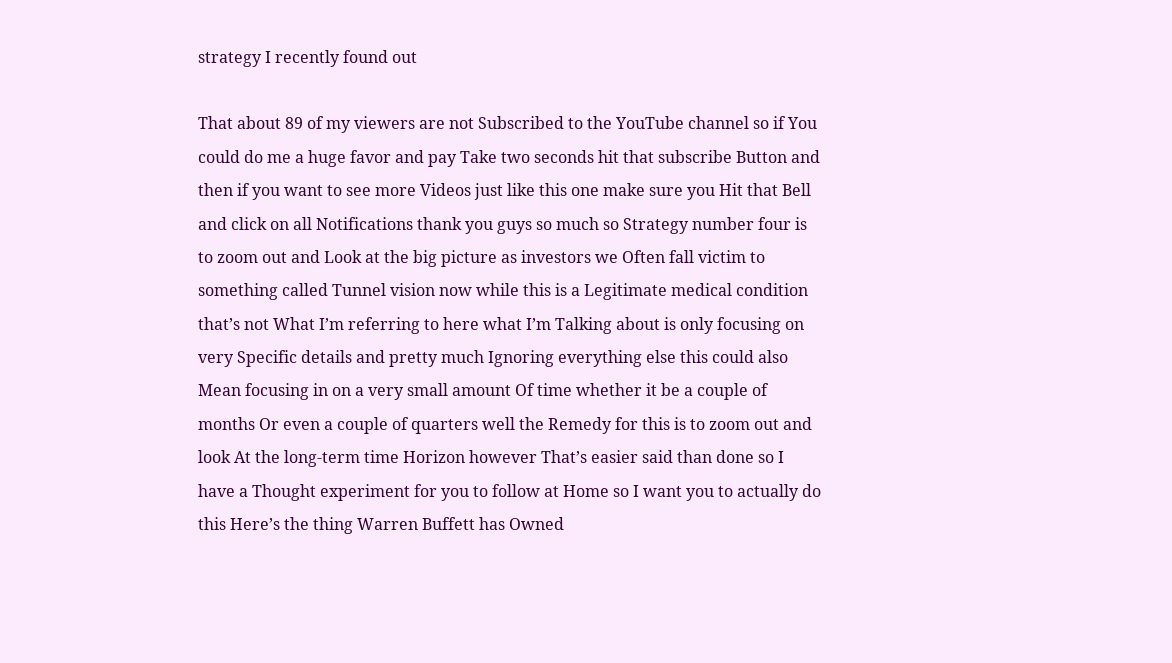strategy I recently found out

That about 89 of my viewers are not Subscribed to the YouTube channel so if You could do me a huge favor and pay Take two seconds hit that subscribe Button and then if you want to see more Videos just like this one make sure you Hit that Bell and click on all Notifications thank you guys so much so Strategy number four is to zoom out and Look at the big picture as investors we Often fall victim to something called Tunnel vision now while this is a Legitimate medical condition that’s not What I’m referring to here what I’m Talking about is only focusing on very Specific details and pretty much Ignoring everything else this could also Mean focusing in on a very small amount Of time whether it be a couple of months Or even a couple of quarters well the Remedy for this is to zoom out and look At the long-term time Horizon however That’s easier said than done so I have a Thought experiment for you to follow at Home so I want you to actually do this Here’s the thing Warren Buffett has Owned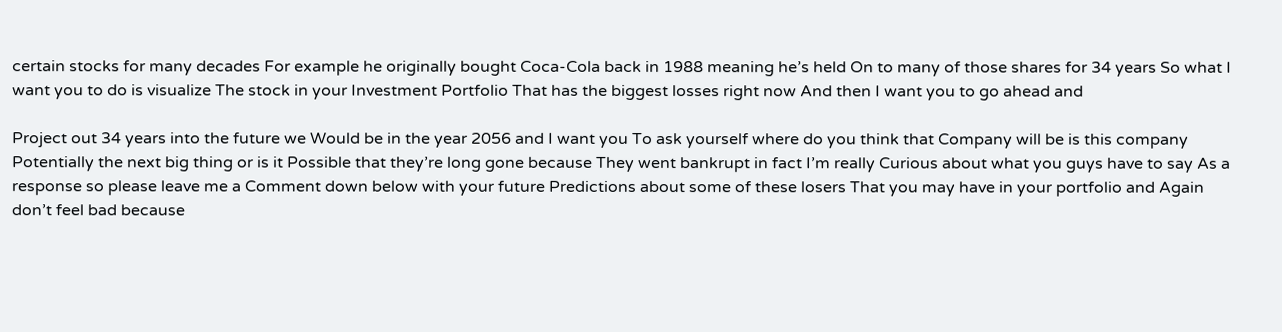certain stocks for many decades For example he originally bought Coca-Cola back in 1988 meaning he’s held On to many of those shares for 34 years So what I want you to do is visualize The stock in your Investment Portfolio That has the biggest losses right now And then I want you to go ahead and

Project out 34 years into the future we Would be in the year 2056 and I want you To ask yourself where do you think that Company will be is this company Potentially the next big thing or is it Possible that they’re long gone because They went bankrupt in fact I’m really Curious about what you guys have to say As a response so please leave me a Comment down below with your future Predictions about some of these losers That you may have in your portfolio and Again don’t feel bad because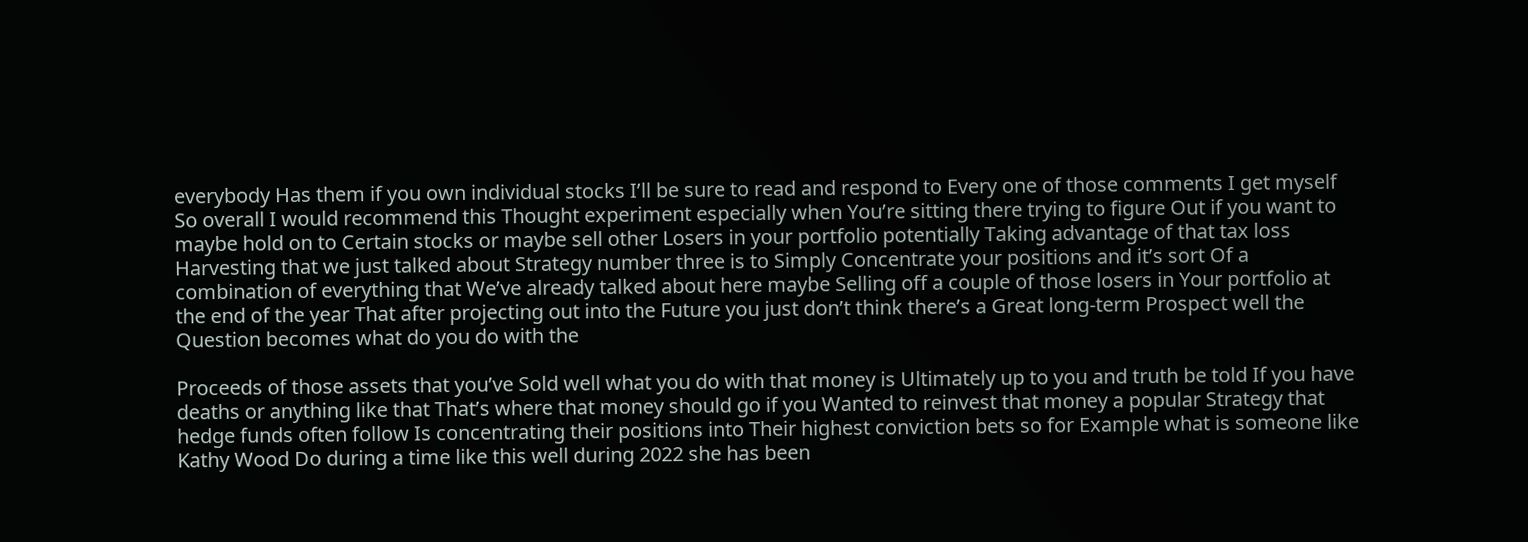everybody Has them if you own individual stocks I’ll be sure to read and respond to Every one of those comments I get myself So overall I would recommend this Thought experiment especially when You’re sitting there trying to figure Out if you want to maybe hold on to Certain stocks or maybe sell other Losers in your portfolio potentially Taking advantage of that tax loss Harvesting that we just talked about Strategy number three is to Simply Concentrate your positions and it’s sort Of a combination of everything that We’ve already talked about here maybe Selling off a couple of those losers in Your portfolio at the end of the year That after projecting out into the Future you just don’t think there’s a Great long-term Prospect well the Question becomes what do you do with the

Proceeds of those assets that you’ve Sold well what you do with that money is Ultimately up to you and truth be told If you have deaths or anything like that That’s where that money should go if you Wanted to reinvest that money a popular Strategy that hedge funds often follow Is concentrating their positions into Their highest conviction bets so for Example what is someone like Kathy Wood Do during a time like this well during 2022 she has been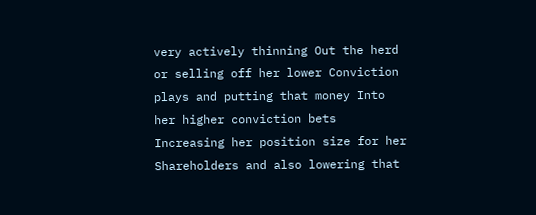very actively thinning Out the herd or selling off her lower Conviction plays and putting that money Into her higher conviction bets Increasing her position size for her Shareholders and also lowering that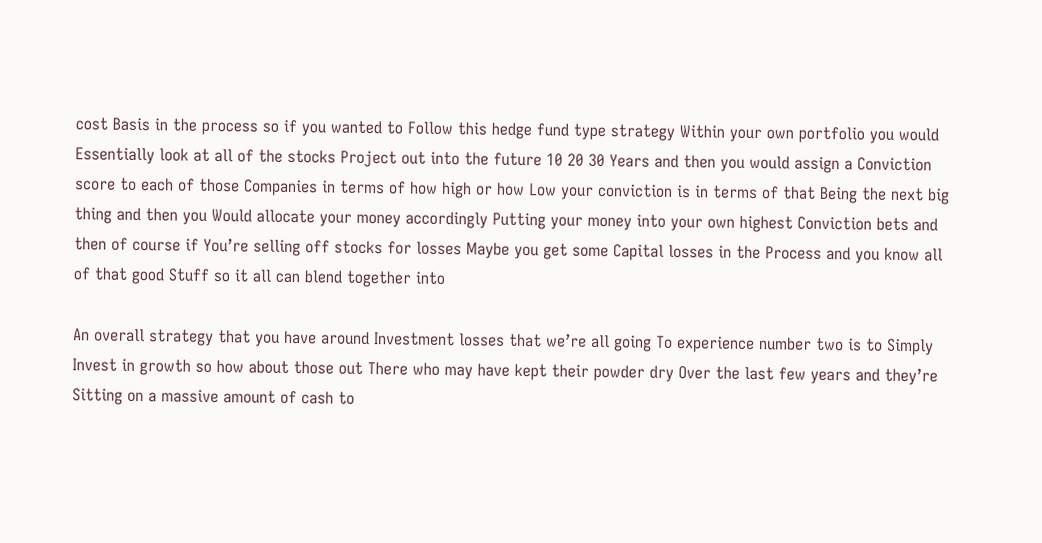cost Basis in the process so if you wanted to Follow this hedge fund type strategy Within your own portfolio you would Essentially look at all of the stocks Project out into the future 10 20 30 Years and then you would assign a Conviction score to each of those Companies in terms of how high or how Low your conviction is in terms of that Being the next big thing and then you Would allocate your money accordingly Putting your money into your own highest Conviction bets and then of course if You’re selling off stocks for losses Maybe you get some Capital losses in the Process and you know all of that good Stuff so it all can blend together into

An overall strategy that you have around Investment losses that we’re all going To experience number two is to Simply Invest in growth so how about those out There who may have kept their powder dry Over the last few years and they’re Sitting on a massive amount of cash to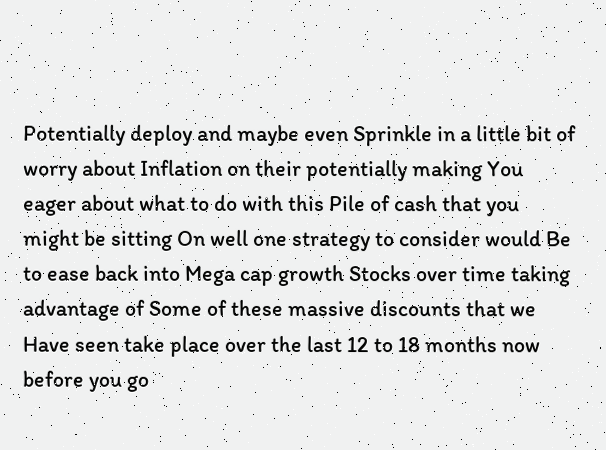Potentially deploy and maybe even Sprinkle in a little bit of worry about Inflation on their potentially making You eager about what to do with this Pile of cash that you might be sitting On well one strategy to consider would Be to ease back into Mega cap growth Stocks over time taking advantage of Some of these massive discounts that we Have seen take place over the last 12 to 18 months now before you go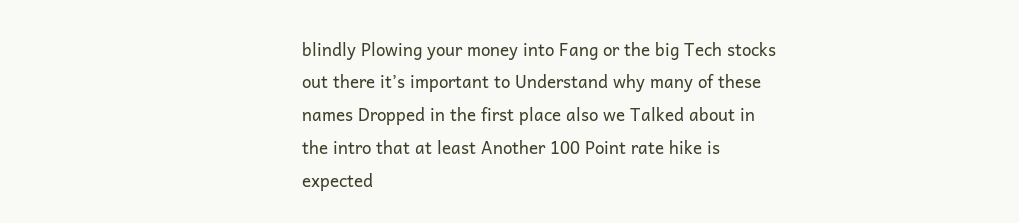blindly Plowing your money into Fang or the big Tech stocks out there it’s important to Understand why many of these names Dropped in the first place also we Talked about in the intro that at least Another 100 Point rate hike is expected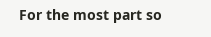For the most part so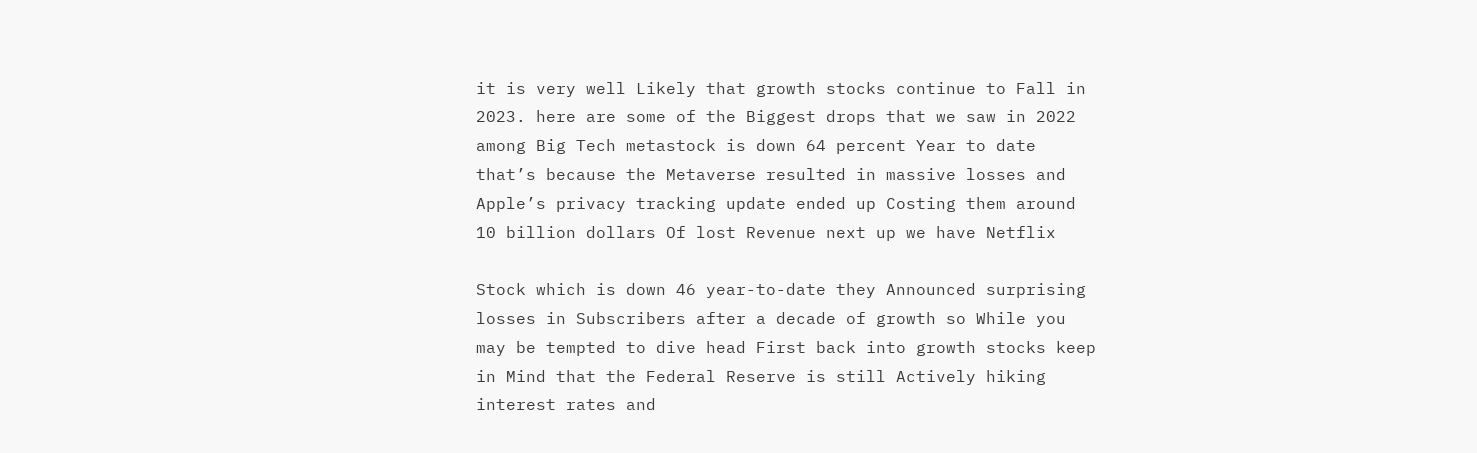it is very well Likely that growth stocks continue to Fall in 2023. here are some of the Biggest drops that we saw in 2022 among Big Tech metastock is down 64 percent Year to date that’s because the Metaverse resulted in massive losses and Apple’s privacy tracking update ended up Costing them around 10 billion dollars Of lost Revenue next up we have Netflix

Stock which is down 46 year-to-date they Announced surprising losses in Subscribers after a decade of growth so While you may be tempted to dive head First back into growth stocks keep in Mind that the Federal Reserve is still Actively hiking interest rates and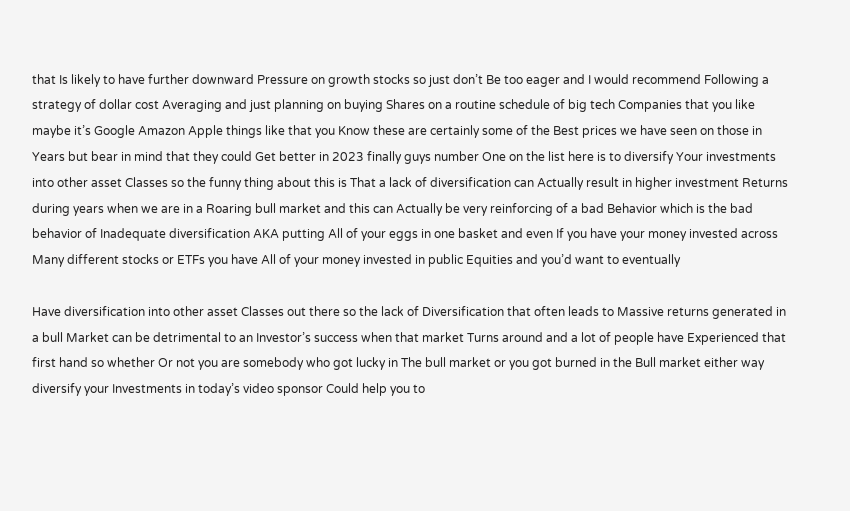that Is likely to have further downward Pressure on growth stocks so just don’t Be too eager and I would recommend Following a strategy of dollar cost Averaging and just planning on buying Shares on a routine schedule of big tech Companies that you like maybe it’s Google Amazon Apple things like that you Know these are certainly some of the Best prices we have seen on those in Years but bear in mind that they could Get better in 2023 finally guys number One on the list here is to diversify Your investments into other asset Classes so the funny thing about this is That a lack of diversification can Actually result in higher investment Returns during years when we are in a Roaring bull market and this can Actually be very reinforcing of a bad Behavior which is the bad behavior of Inadequate diversification AKA putting All of your eggs in one basket and even If you have your money invested across Many different stocks or ETFs you have All of your money invested in public Equities and you’d want to eventually

Have diversification into other asset Classes out there so the lack of Diversification that often leads to Massive returns generated in a bull Market can be detrimental to an Investor’s success when that market Turns around and a lot of people have Experienced that first hand so whether Or not you are somebody who got lucky in The bull market or you got burned in the Bull market either way diversify your Investments in today’s video sponsor Could help you to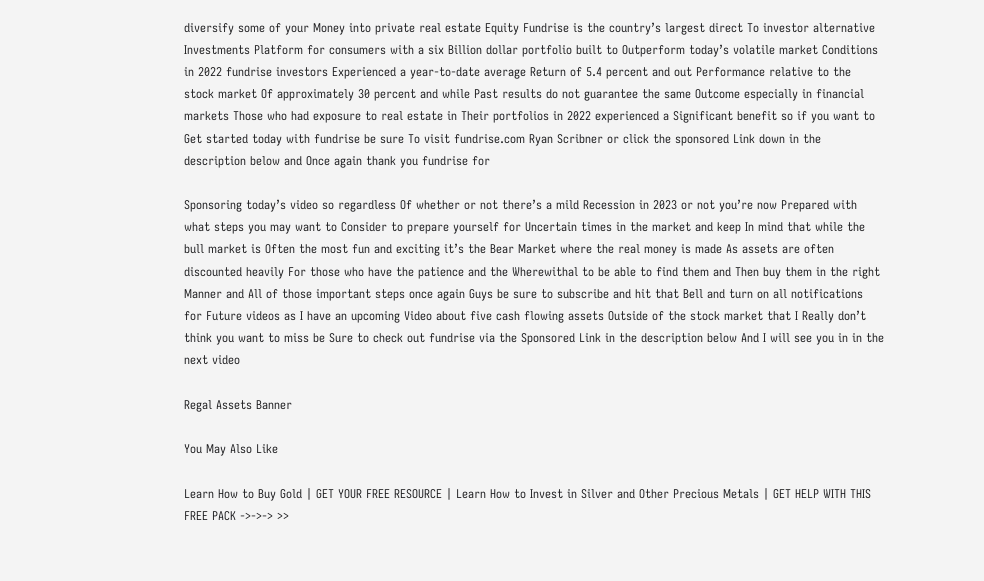diversify some of your Money into private real estate Equity Fundrise is the country’s largest direct To investor alternative Investments Platform for consumers with a six Billion dollar portfolio built to Outperform today’s volatile market Conditions in 2022 fundrise investors Experienced a year-to-date average Return of 5.4 percent and out Performance relative to the stock market Of approximately 30 percent and while Past results do not guarantee the same Outcome especially in financial markets Those who had exposure to real estate in Their portfolios in 2022 experienced a Significant benefit so if you want to Get started today with fundrise be sure To visit fundrise.com Ryan Scribner or click the sponsored Link down in the description below and Once again thank you fundrise for

Sponsoring today’s video so regardless Of whether or not there’s a mild Recession in 2023 or not you’re now Prepared with what steps you may want to Consider to prepare yourself for Uncertain times in the market and keep In mind that while the bull market is Often the most fun and exciting it’s the Bear Market where the real money is made As assets are often discounted heavily For those who have the patience and the Wherewithal to be able to find them and Then buy them in the right Manner and All of those important steps once again Guys be sure to subscribe and hit that Bell and turn on all notifications for Future videos as I have an upcoming Video about five cash flowing assets Outside of the stock market that I Really don’t think you want to miss be Sure to check out fundrise via the Sponsored Link in the description below And I will see you in in the next video

Regal Assets Banner

You May Also Like

Learn How to Buy Gold | GET YOUR FREE RESOURCE | Learn How to Invest in Silver and Other Precious Metals | GET HELP WITH THIS FREE PACK ->->-> >>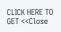CLICK HERE TO GET <<Close